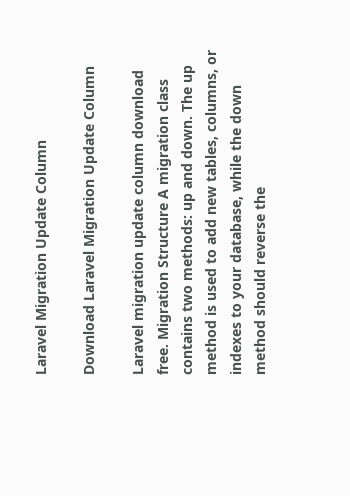Laravel Migration Update Column

Download Laravel Migration Update Column

Laravel migration update column download free. Migration Structure A migration class contains two methods: up and down. The up method is used to add new tables, columns, or indexes to your database, while the down method should reverse the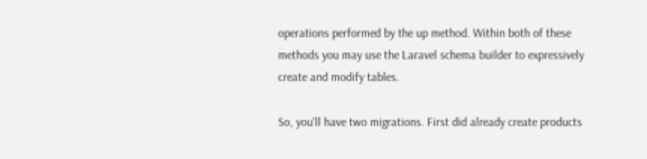operations performed by the up method. Within both of these methods you may use the Laravel schema builder to expressively create and modify tables.

So, you'll have two migrations. First did already create products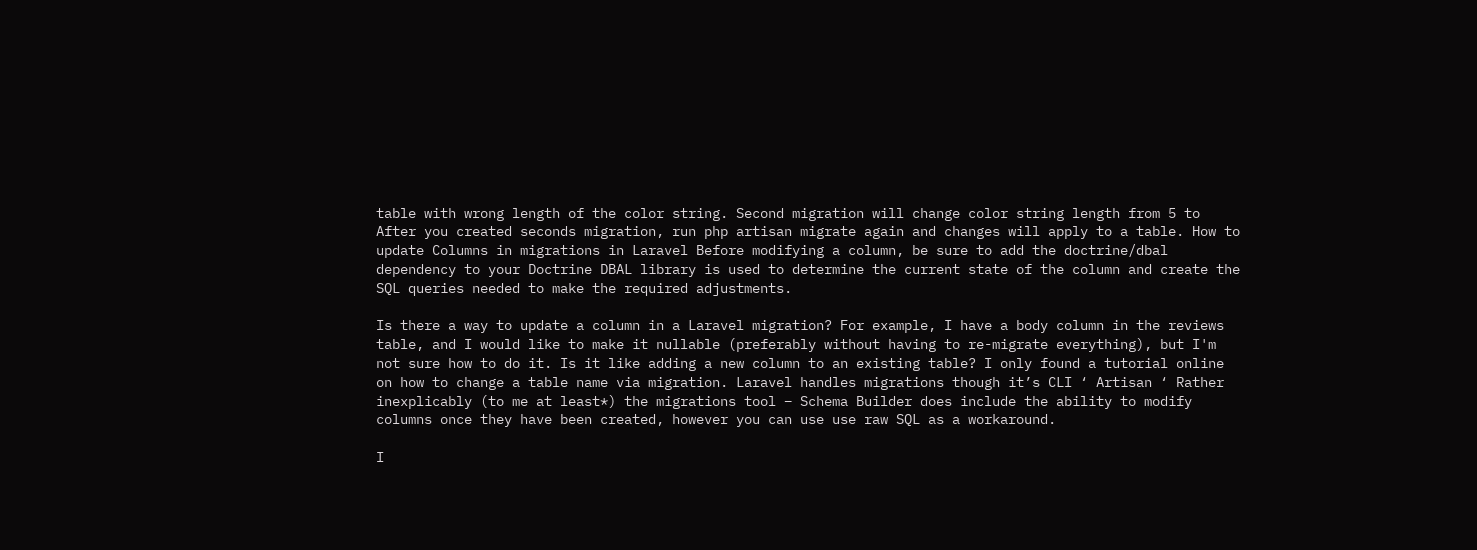table with wrong length of the color string. Second migration will change color string length from 5 to After you created seconds migration, run php artisan migrate again and changes will apply to a table. How to update Columns in migrations in Laravel Before modifying a column, be sure to add the doctrine/dbal dependency to your Doctrine DBAL library is used to determine the current state of the column and create the SQL queries needed to make the required adjustments.

Is there a way to update a column in a Laravel migration? For example, I have a body column in the reviews table, and I would like to make it nullable (preferably without having to re-migrate everything), but I'm not sure how to do it. Is it like adding a new column to an existing table? I only found a tutorial online on how to change a table name via migration. Laravel handles migrations though it’s CLI ‘ Artisan ‘ Rather inexplicably (to me at least*) the migrations tool – Schema Builder does include the ability to modify columns once they have been created, however you can use use raw SQL as a workaround.

I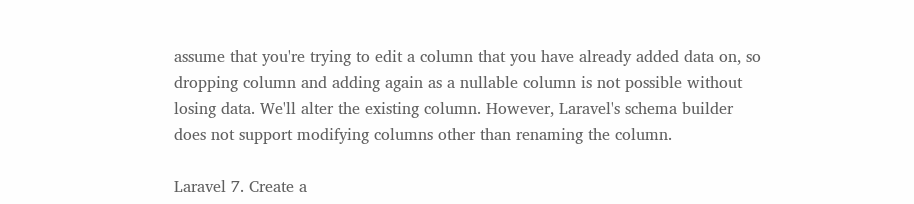assume that you're trying to edit a column that you have already added data on, so dropping column and adding again as a nullable column is not possible without losing data. We'll alter the existing column. However, Laravel's schema builder does not support modifying columns other than renaming the column.

Laravel 7. Create a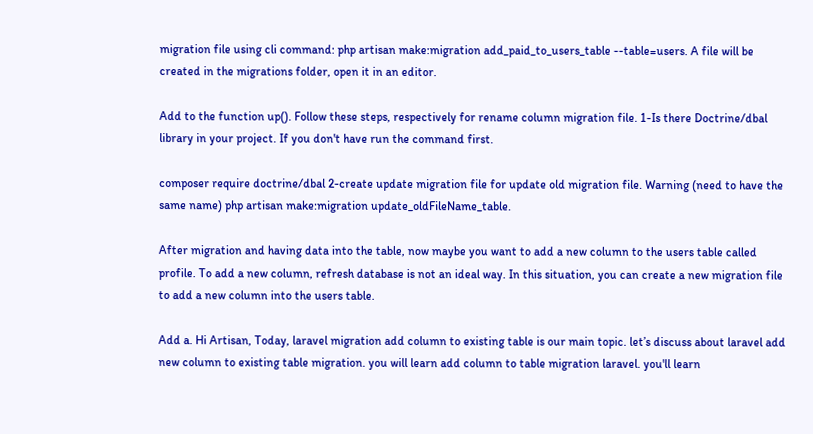migration file using cli command: php artisan make:migration add_paid_to_users_table --table=users. A file will be created in the migrations folder, open it in an editor.

Add to the function up(). Follow these steps, respectively for rename column migration file. 1-Is there Doctrine/dbal library in your project. If you don't have run the command first.

composer require doctrine/dbal 2-create update migration file for update old migration file. Warning (need to have the same name) php artisan make:migration update_oldFileName_table.

After migration and having data into the table, now maybe you want to add a new column to the users table called profile. To add a new column, refresh database is not an ideal way. In this situation, you can create a new migration file to add a new column into the users table.

Add a. Hi Artisan, Today, laravel migration add column to existing table is our main topic. let’s discuss about laravel add new column to existing table migration. you will learn add column to table migration laravel. you'll learn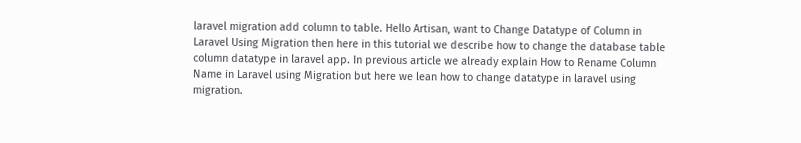laravel migration add column to table. Hello Artisan, want to Change Datatype of Column in Laravel Using Migration then here in this tutorial we describe how to change the database table column datatype in laravel app. In previous article we already explain How to Rename Column Name in Laravel using Migration but here we lean how to change datatype in laravel using migration.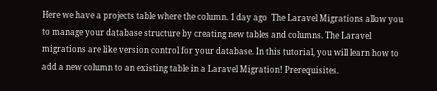Here we have a projects table where the column. 1 day ago  The Laravel Migrations allow you to manage your database structure by creating new tables and columns. The Laravel migrations are like version control for your database. In this tutorial, you will learn how to add a new column to an existing table in a Laravel Migration! Prerequisites.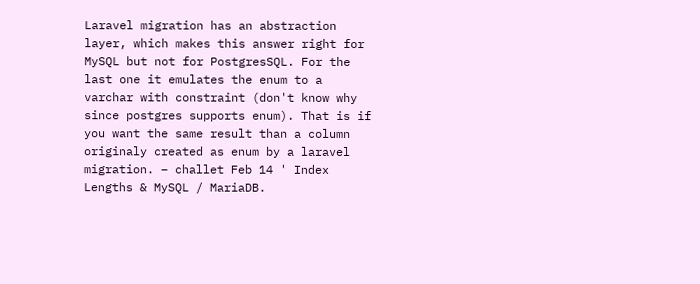Laravel migration has an abstraction layer, which makes this answer right for MySQL but not for PostgresSQL. For the last one it emulates the enum to a varchar with constraint (don't know why since postgres supports enum). That is if you want the same result than a column originaly created as enum by a laravel migration. – challet Feb 14 ' Index Lengths & MySQL / MariaDB.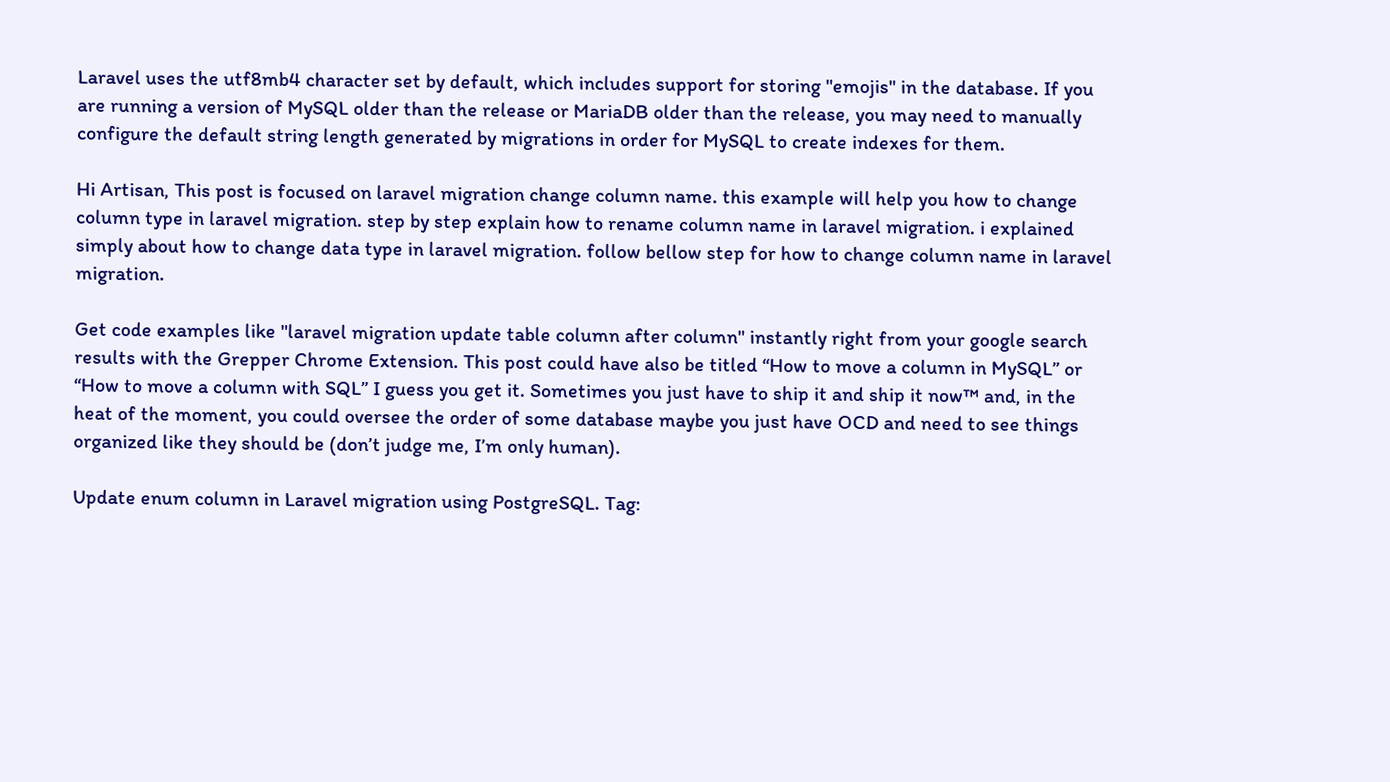Laravel uses the utf8mb4 character set by default, which includes support for storing "emojis" in the database. If you are running a version of MySQL older than the release or MariaDB older than the release, you may need to manually configure the default string length generated by migrations in order for MySQL to create indexes for them.

Hi Artisan, This post is focused on laravel migration change column name. this example will help you how to change column type in laravel migration. step by step explain how to rename column name in laravel migration. i explained simply about how to change data type in laravel migration. follow bellow step for how to change column name in laravel migration.

Get code examples like "laravel migration update table column after column" instantly right from your google search results with the Grepper Chrome Extension. This post could have also be titled “How to move a column in MySQL” or “How to move a column with SQL” I guess you get it. Sometimes you just have to ship it and ship it now™ and, in the heat of the moment, you could oversee the order of some database maybe you just have OCD and need to see things organized like they should be (don’t judge me, I’m only human).

Update enum column in Laravel migration using PostgreSQL. Tag: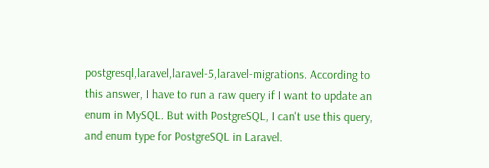postgresql,laravel,laravel-5,laravel-migrations. According to this answer, I have to run a raw query if I want to update an enum in MySQL. But with PostgreSQL, I can't use this query, and enum type for PostgreSQL in Laravel.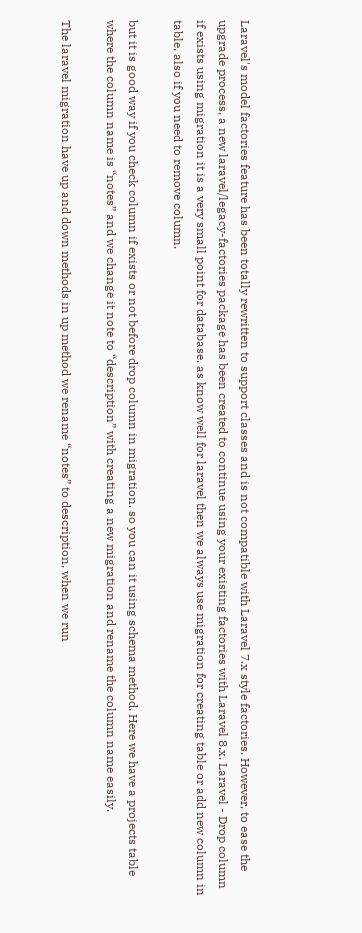Laravel's model factories feature has been totally rewritten to support classes and is not compatible with Laravel 7.x style factories. However, to ease the upgrade process, a new laravel/legacy-factories package has been created to continue using your existing factories with Laravel 8.x. Laravel - Drop column if exists using migration it is a very small point for database. as know well for laravel then we always use migration for creating table or add new column in table, also if you need to remove column.

but it is good way if you check column if exists or not before drop column in migration. so you can it using schema method. Here we have a projects table where the column name is “notes” and we change it note to “description” with creating a new migration and rename the column name easily.

The laravel migration have up and down methods in up method we rename “notes” to description, when we run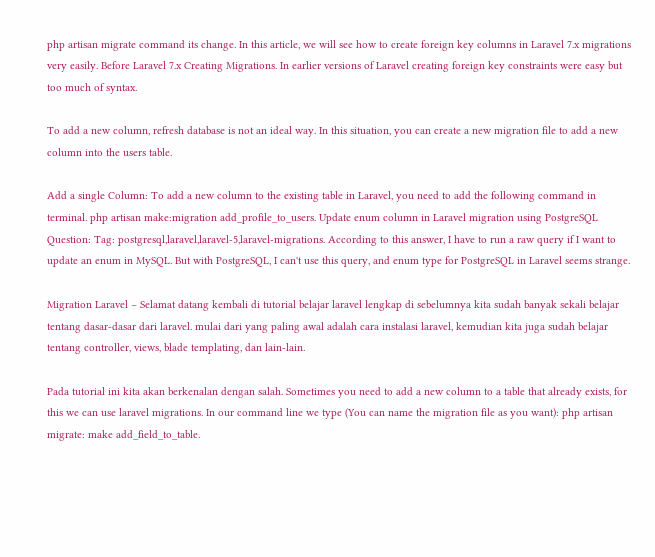php artisan migrate command its change. In this article, we will see how to create foreign key columns in Laravel 7.x migrations very easily. Before Laravel 7.x Creating Migrations. In earlier versions of Laravel creating foreign key constraints were easy but too much of syntax.

To add a new column, refresh database is not an ideal way. In this situation, you can create a new migration file to add a new column into the users table.

Add a single Column: To add a new column to the existing table in Laravel, you need to add the following command in terminal. php artisan make:migration add_profile_to_users. Update enum column in Laravel migration using PostgreSQL Question: Tag: postgresql,laravel,laravel-5,laravel-migrations. According to this answer, I have to run a raw query if I want to update an enum in MySQL. But with PostgreSQL, I can't use this query, and enum type for PostgreSQL in Laravel seems strange.

Migration Laravel – Selamat datang kembali di tutorial belajar laravel lengkap di sebelumnya kita sudah banyak sekali belajar tentang dasar-dasar dari laravel. mulai dari yang paling awal adalah cara instalasi laravel, kemudian kita juga sudah belajar tentang controller, views, blade templating, dan lain-lain.

Pada tutorial ini kita akan berkenalan dengan salah. Sometimes you need to add a new column to a table that already exists, for this we can use laravel migrations. In our command line we type (You can name the migration file as you want): php artisan migrate: make add_field_to_table.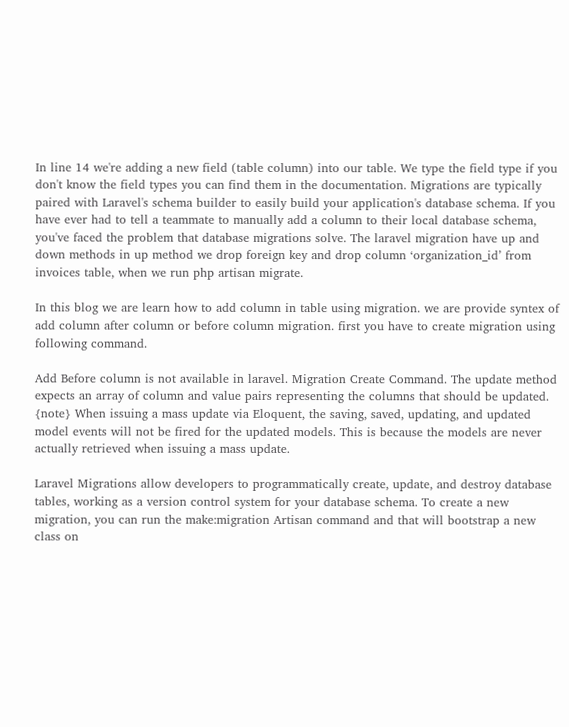In line 14 we're adding a new field (table column) into our table. We type the field type if you don't know the field types you can find them in the documentation. Migrations are typically paired with Laravel's schema builder to easily build your application's database schema. If you have ever had to tell a teammate to manually add a column to their local database schema, you've faced the problem that database migrations solve. The laravel migration have up and down methods in up method we drop foreign key and drop column ‘organization_id’ from invoices table, when we run php artisan migrate.

In this blog we are learn how to add column in table using migration. we are provide syntex of add column after column or before column migration. first you have to create migration using following command.

Add Before column is not available in laravel. Migration Create Command. The update method expects an array of column and value pairs representing the columns that should be updated. {note} When issuing a mass update via Eloquent, the saving, saved, updating, and updated model events will not be fired for the updated models. This is because the models are never actually retrieved when issuing a mass update.

Laravel Migrations allow developers to programmatically create, update, and destroy database tables, working as a version control system for your database schema. To create a new migration, you can run the make:migration Artisan command and that will bootstrap a new class on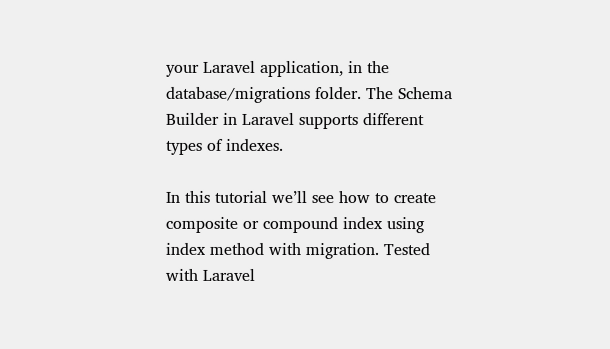your Laravel application, in the database/migrations folder. The Schema Builder in Laravel supports different types of indexes.

In this tutorial we’ll see how to create composite or compound index using index method with migration. Tested with Laravel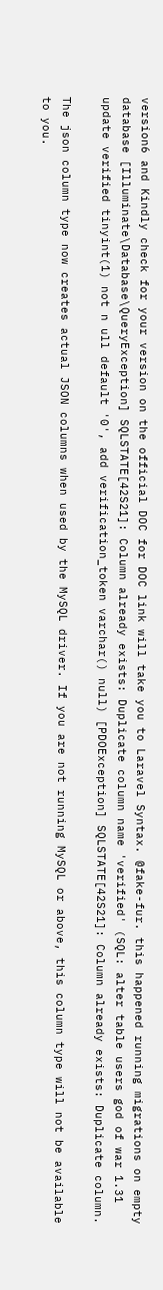version6 and Kindly check for your version on the official DOC for DOC link will take you to Laravel Syntax. @fake-fur. this happened running migrations on empty database [Illuminate\Database\QueryException] SQLSTATE[42S21]: Column already exists: Duplicate column name 'verified' (SQL: alter table users god of war 1.31 update verified tinyint(1) not n ull default '0', add verification_token varchar() null) [PDOException] SQLSTATE[42S21]: Column already exists: Duplicate column.

The json column type now creates actual JSON columns when used by the MySQL driver. If you are not running MySQL or above, this column type will not be available to you.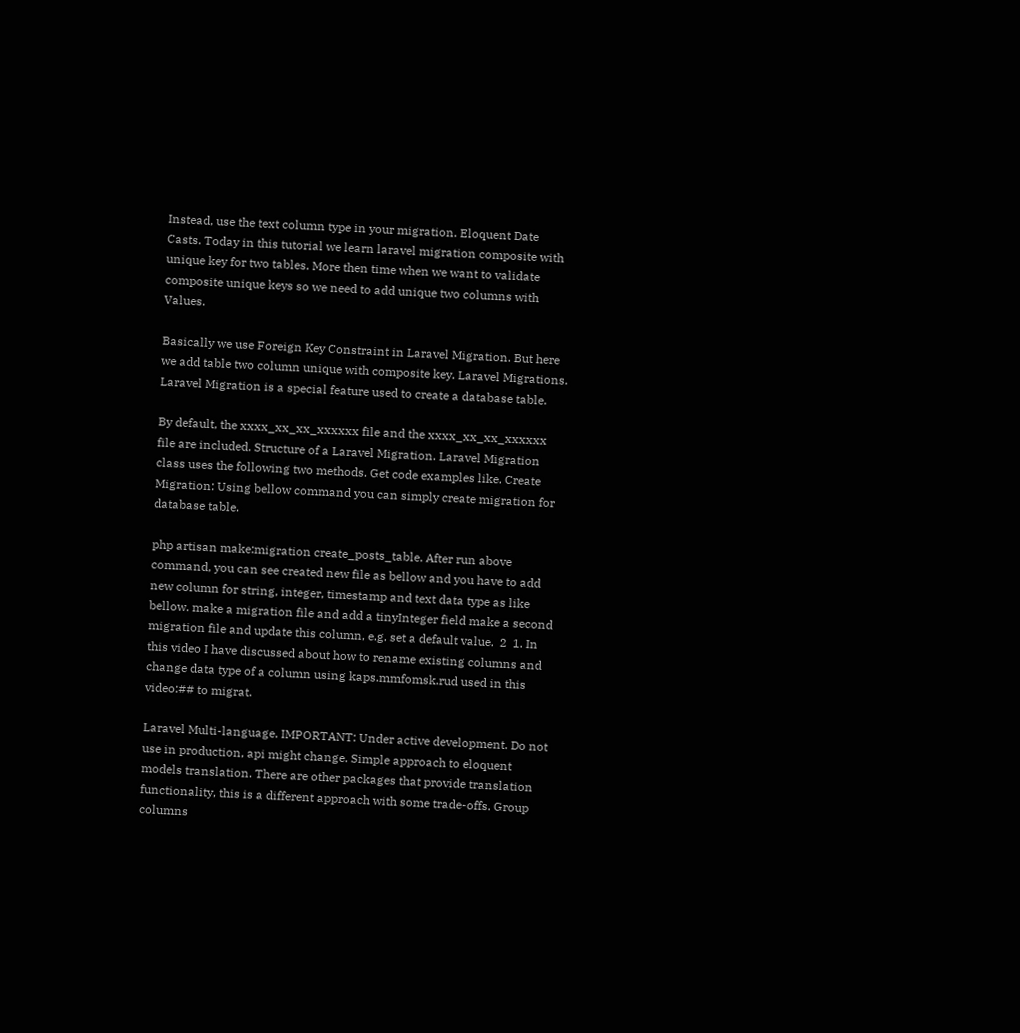Instead, use the text column type in your migration. Eloquent Date Casts. Today in this tutorial we learn laravel migration composite with unique key for two tables. More then time when we want to validate composite unique keys so we need to add unique two columns with Values.

Basically we use Foreign Key Constraint in Laravel Migration. But here we add table two column unique with composite key. Laravel Migrations. Laravel Migration is a special feature used to create a database table.

By default, the xxxx_xx_xx_xxxxxx file and the xxxx_xx_xx_xxxxxx file are included. Structure of a Laravel Migration. Laravel Migration class uses the following two methods. Get code examples like. Create Migration: Using bellow command you can simply create migration for database table.

php artisan make:migration create_posts_table. After run above command, you can see created new file as bellow and you have to add new column for string, integer, timestamp and text data type as like bellow. make a migration file and add a tinyInteger field make a second migration file and update this column, e.g. set a default value.  2  1. In this video I have discussed about how to rename existing columns and change data type of a column using kaps.mmfomsk.rud used in this video:## to migrat.

Laravel Multi-language. IMPORTANT: Under active development. Do not use in production, api might change. Simple approach to eloquent models translation. There are other packages that provide translation functionality, this is a different approach with some trade-offs. Group columns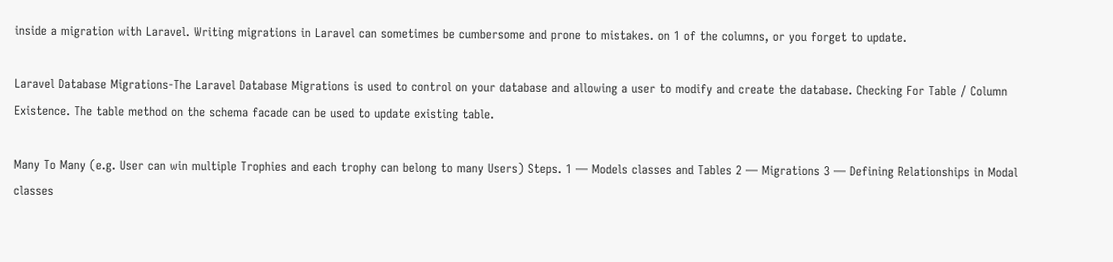inside a migration with Laravel. Writing migrations in Laravel can sometimes be cumbersome and prone to mistakes. on 1 of the columns, or you forget to update.

Laravel Database Migrations-The Laravel Database Migrations is used to control on your database and allowing a user to modify and create the database. Checking For Table / Column Existence. The table method on the schema facade can be used to update existing table.

Many To Many (e.g. User can win multiple Trophies and each trophy can belong to many Users) Steps. 1 — Models classes and Tables 2 — Migrations 3 — Defining Relationships in Modal classes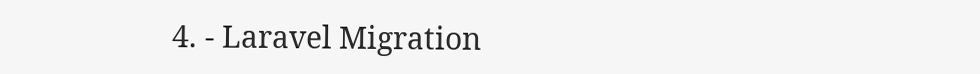4. - Laravel Migration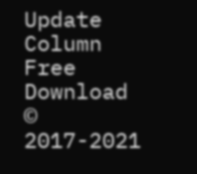Update Column Free Download © 2017-2021